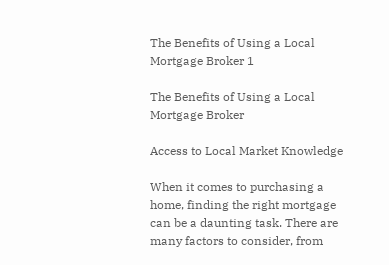The Benefits of Using a Local Mortgage Broker 1

The Benefits of Using a Local Mortgage Broker

Access to Local Market Knowledge

When it comes to purchasing a home, finding the right mortgage can be a daunting task. There are many factors to consider, from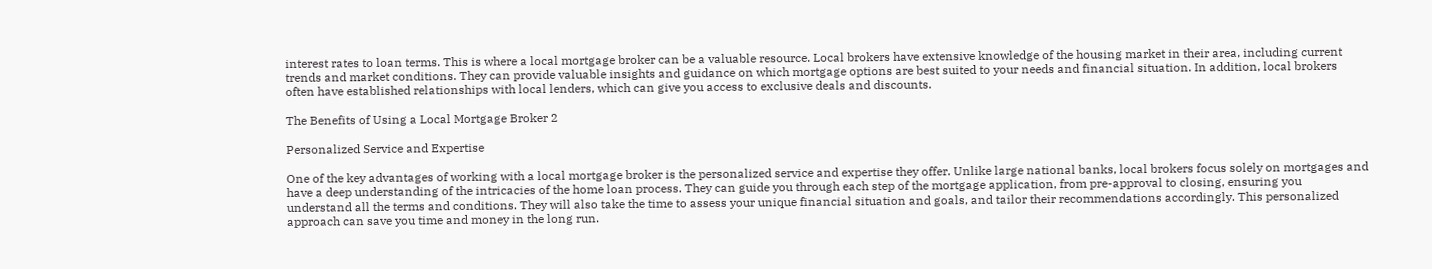interest rates to loan terms. This is where a local mortgage broker can be a valuable resource. Local brokers have extensive knowledge of the housing market in their area, including current trends and market conditions. They can provide valuable insights and guidance on which mortgage options are best suited to your needs and financial situation. In addition, local brokers often have established relationships with local lenders, which can give you access to exclusive deals and discounts.

The Benefits of Using a Local Mortgage Broker 2

Personalized Service and Expertise

One of the key advantages of working with a local mortgage broker is the personalized service and expertise they offer. Unlike large national banks, local brokers focus solely on mortgages and have a deep understanding of the intricacies of the home loan process. They can guide you through each step of the mortgage application, from pre-approval to closing, ensuring you understand all the terms and conditions. They will also take the time to assess your unique financial situation and goals, and tailor their recommendations accordingly. This personalized approach can save you time and money in the long run.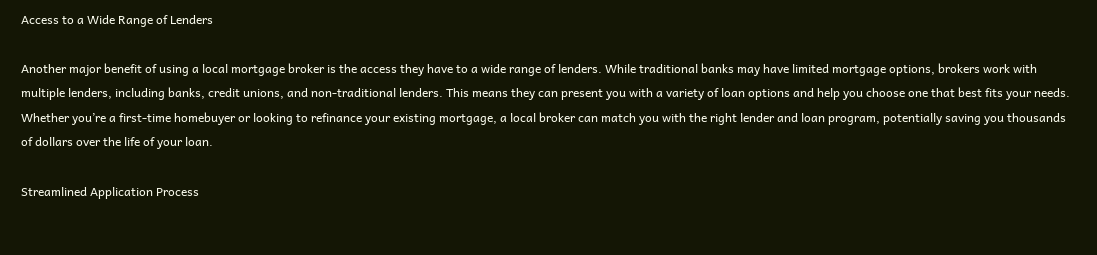Access to a Wide Range of Lenders

Another major benefit of using a local mortgage broker is the access they have to a wide range of lenders. While traditional banks may have limited mortgage options, brokers work with multiple lenders, including banks, credit unions, and non-traditional lenders. This means they can present you with a variety of loan options and help you choose one that best fits your needs. Whether you’re a first-time homebuyer or looking to refinance your existing mortgage, a local broker can match you with the right lender and loan program, potentially saving you thousands of dollars over the life of your loan.

Streamlined Application Process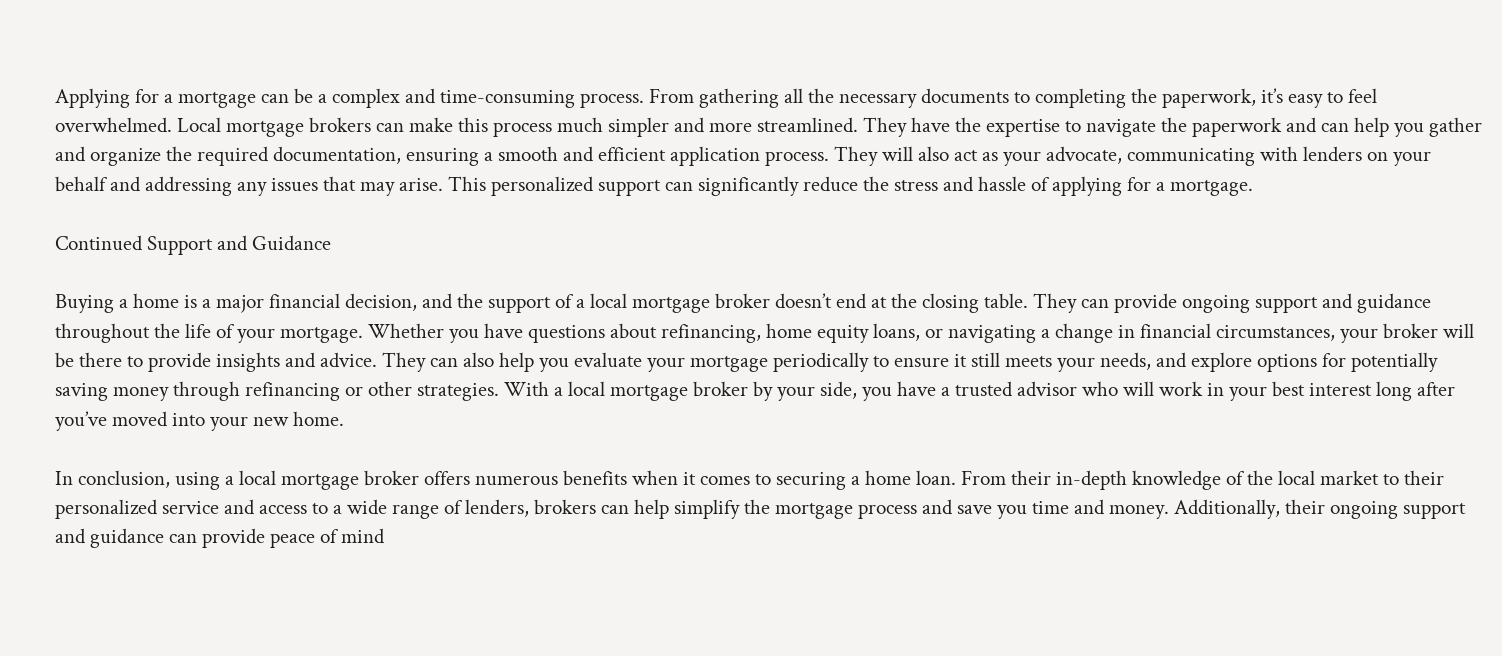Applying for a mortgage can be a complex and time-consuming process. From gathering all the necessary documents to completing the paperwork, it’s easy to feel overwhelmed. Local mortgage brokers can make this process much simpler and more streamlined. They have the expertise to navigate the paperwork and can help you gather and organize the required documentation, ensuring a smooth and efficient application process. They will also act as your advocate, communicating with lenders on your behalf and addressing any issues that may arise. This personalized support can significantly reduce the stress and hassle of applying for a mortgage.

Continued Support and Guidance

Buying a home is a major financial decision, and the support of a local mortgage broker doesn’t end at the closing table. They can provide ongoing support and guidance throughout the life of your mortgage. Whether you have questions about refinancing, home equity loans, or navigating a change in financial circumstances, your broker will be there to provide insights and advice. They can also help you evaluate your mortgage periodically to ensure it still meets your needs, and explore options for potentially saving money through refinancing or other strategies. With a local mortgage broker by your side, you have a trusted advisor who will work in your best interest long after you’ve moved into your new home.

In conclusion, using a local mortgage broker offers numerous benefits when it comes to securing a home loan. From their in-depth knowledge of the local market to their personalized service and access to a wide range of lenders, brokers can help simplify the mortgage process and save you time and money. Additionally, their ongoing support and guidance can provide peace of mind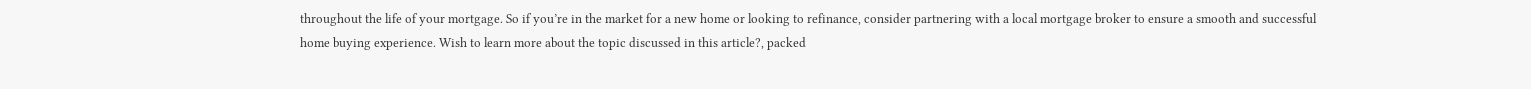throughout the life of your mortgage. So if you’re in the market for a new home or looking to refinance, consider partnering with a local mortgage broker to ensure a smooth and successful home buying experience. Wish to learn more about the topic discussed in this article?, packed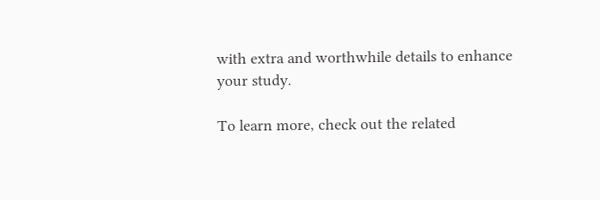with extra and worthwhile details to enhance your study.

To learn more, check out the related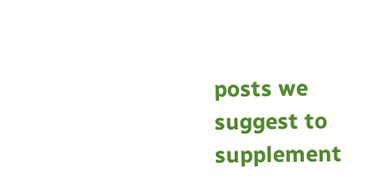posts we suggest to supplement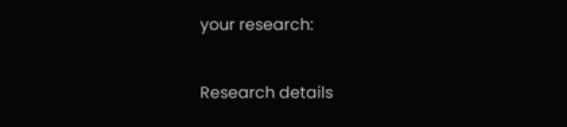your research:

Research details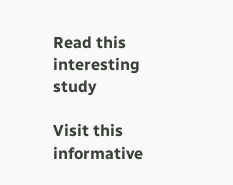Read this interesting study

Visit this informative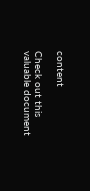content

Check out this valuable document